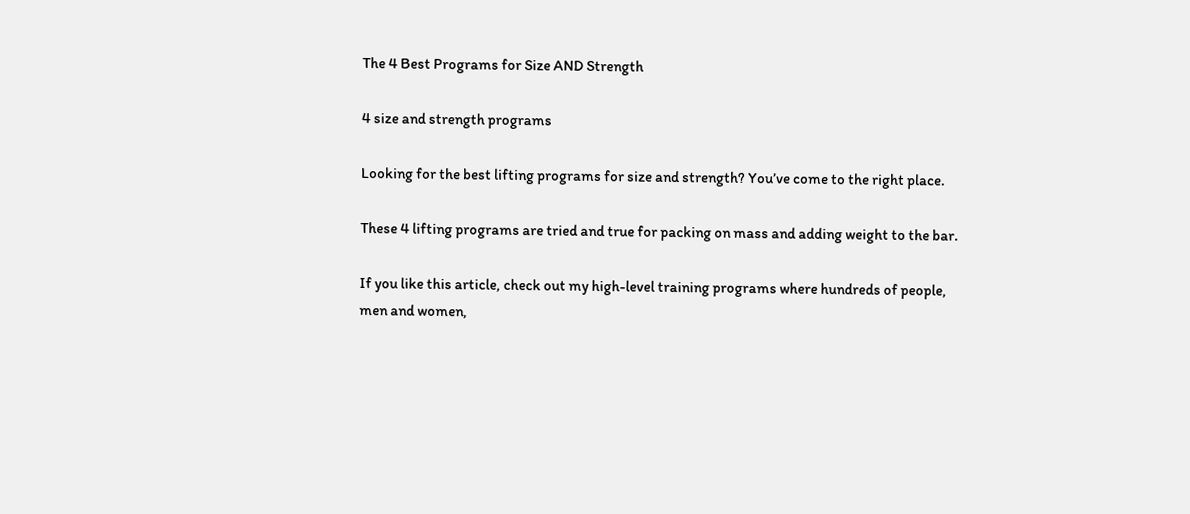The 4 Best Programs for Size AND Strength

4 size and strength programs

Looking for the best lifting programs for size and strength? You’ve come to the right place.

These 4 lifting programs are tried and true for packing on mass and adding weight to the bar.

If you like this article, check out my high-level training programs where hundreds of people, men and women,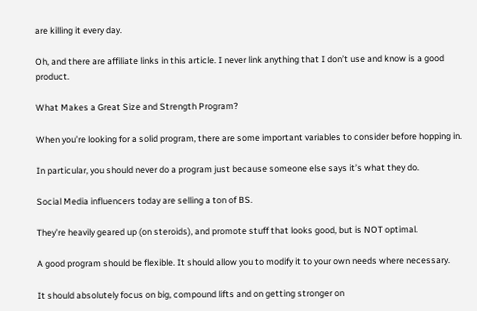are killing it every day.

Oh, and there are affiliate links in this article. I never link anything that I don’t use and know is a good product.

What Makes a Great Size and Strength Program?

When you’re looking for a solid program, there are some important variables to consider before hopping in.

In particular, you should never do a program just because someone else says it’s what they do.

Social Media influencers today are selling a ton of BS.

They’re heavily geared up (on steroids), and promote stuff that looks good, but is NOT optimal.

A good program should be flexible. It should allow you to modify it to your own needs where necessary.

It should absolutely focus on big, compound lifts and on getting stronger on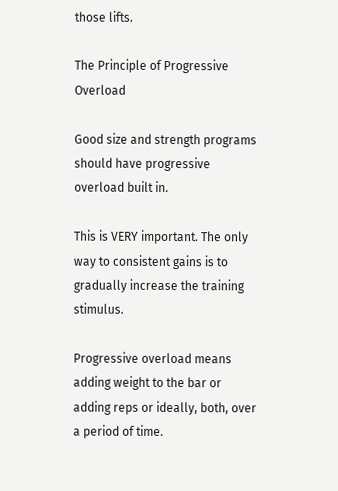those lifts.

The Principle of Progressive Overload

Good size and strength programs should have progressive overload built in.

This is VERY important. The only way to consistent gains is to gradually increase the training stimulus.

Progressive overload means adding weight to the bar or adding reps or ideally, both, over a period of time.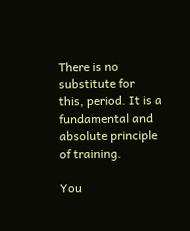There is no substitute for this, period. It is a fundamental and absolute principle of training.

You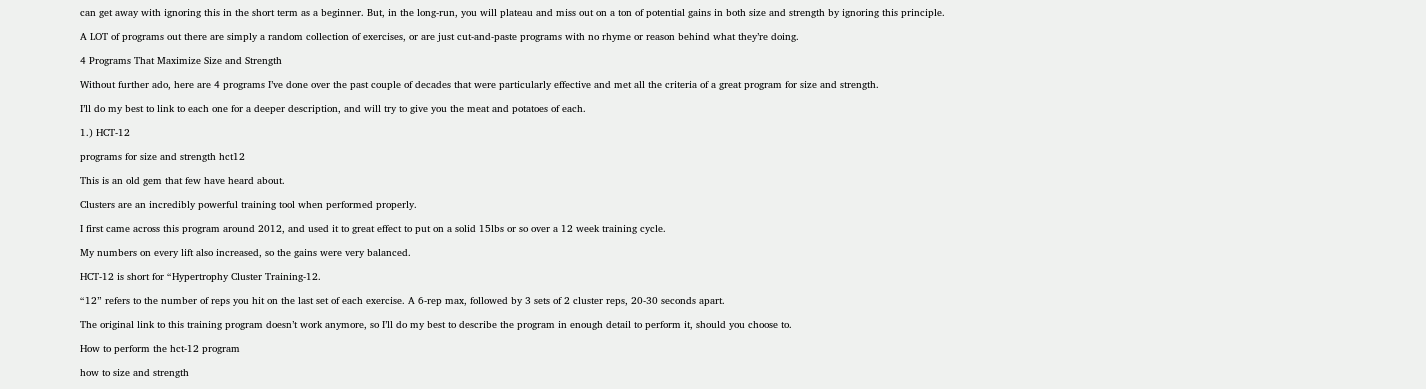can get away with ignoring this in the short term as a beginner. But, in the long-run, you will plateau and miss out on a ton of potential gains in both size and strength by ignoring this principle.

A LOT of programs out there are simply a random collection of exercises, or are just cut-and-paste programs with no rhyme or reason behind what they’re doing.

4 Programs That Maximize Size and Strength

Without further ado, here are 4 programs I’ve done over the past couple of decades that were particularly effective and met all the criteria of a great program for size and strength.

I’ll do my best to link to each one for a deeper description, and will try to give you the meat and potatoes of each.

1.) HCT-12

programs for size and strength hct12

This is an old gem that few have heard about.

Clusters are an incredibly powerful training tool when performed properly.

I first came across this program around 2012, and used it to great effect to put on a solid 15lbs or so over a 12 week training cycle.

My numbers on every lift also increased, so the gains were very balanced.

HCT-12 is short for “Hypertrophy Cluster Training-12.

“12” refers to the number of reps you hit on the last set of each exercise. A 6-rep max, followed by 3 sets of 2 cluster reps, 20-30 seconds apart.

The original link to this training program doesn’t work anymore, so I’ll do my best to describe the program in enough detail to perform it, should you choose to.

How to perform the hct-12 program

how to size and strength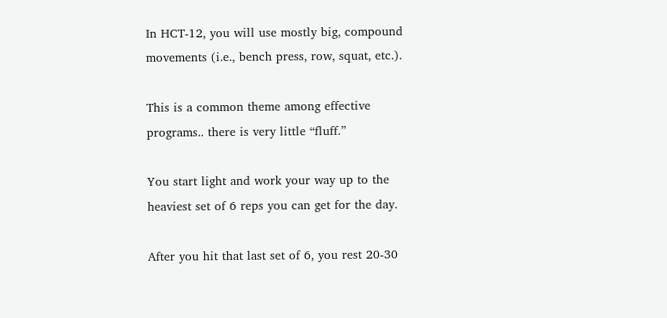In HCT-12, you will use mostly big, compound movements (i.e., bench press, row, squat, etc.).

This is a common theme among effective programs.. there is very little “fluff.”

You start light and work your way up to the heaviest set of 6 reps you can get for the day.

After you hit that last set of 6, you rest 20-30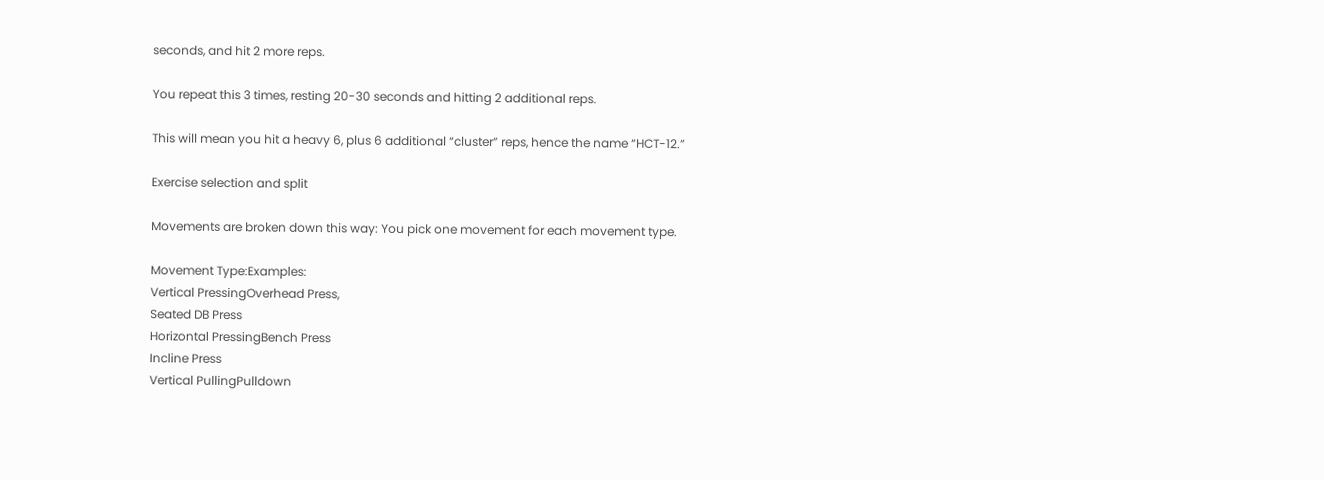seconds, and hit 2 more reps.

You repeat this 3 times, resting 20-30 seconds and hitting 2 additional reps.

This will mean you hit a heavy 6, plus 6 additional “cluster” reps, hence the name “HCT-12.”

Exercise selection and split

Movements are broken down this way: You pick one movement for each movement type.

Movement Type:Examples:
Vertical PressingOverhead Press,
Seated DB Press
Horizontal PressingBench Press
Incline Press
Vertical PullingPulldown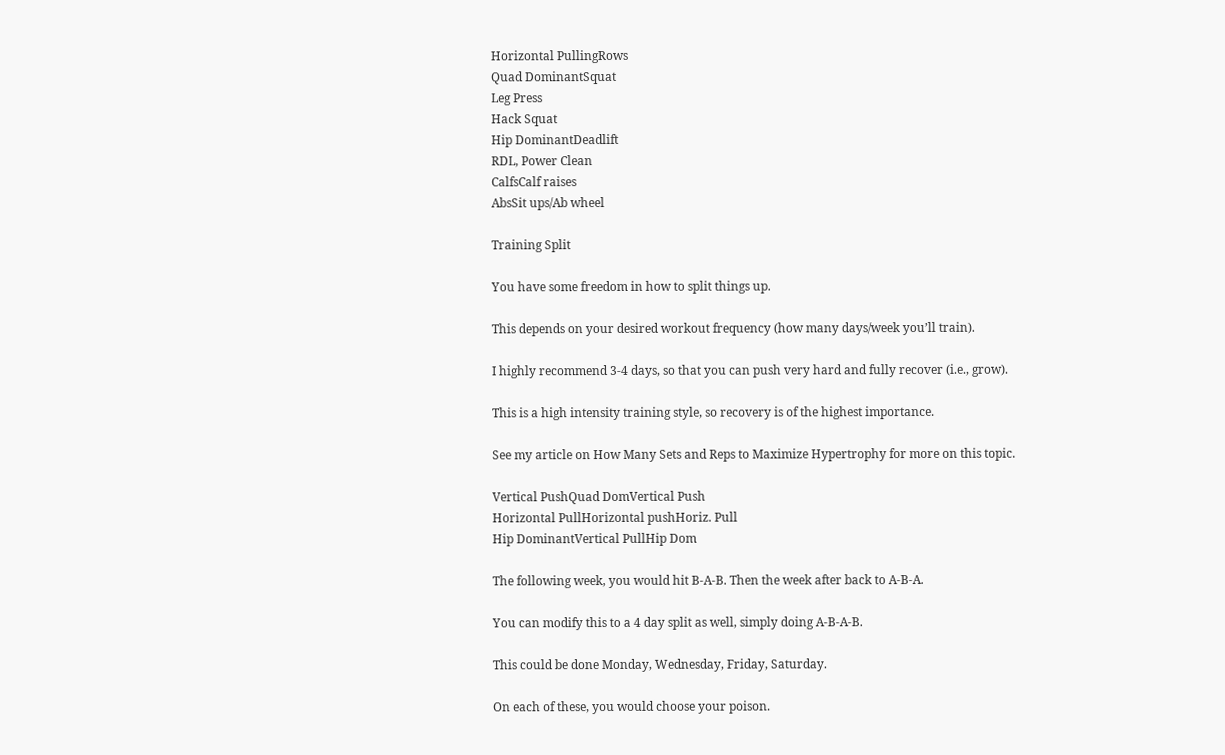Horizontal PullingRows
Quad DominantSquat
Leg Press
Hack Squat
Hip DominantDeadlift
RDL, Power Clean
CalfsCalf raises
AbsSit ups/Ab wheel

Training Split

You have some freedom in how to split things up.

This depends on your desired workout frequency (how many days/week you’ll train).

I highly recommend 3-4 days, so that you can push very hard and fully recover (i.e., grow).

This is a high intensity training style, so recovery is of the highest importance.

See my article on How Many Sets and Reps to Maximize Hypertrophy for more on this topic.

Vertical PushQuad DomVertical Push
Horizontal PullHorizontal pushHoriz. Pull
Hip DominantVertical PullHip Dom

The following week, you would hit B-A-B. Then the week after back to A-B-A.

You can modify this to a 4 day split as well, simply doing A-B-A-B.

This could be done Monday, Wednesday, Friday, Saturday.

On each of these, you would choose your poison.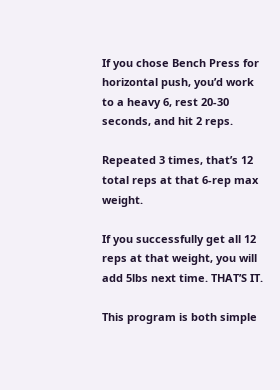If you chose Bench Press for horizontal push, you’d work to a heavy 6, rest 20-30 seconds, and hit 2 reps.

Repeated 3 times, that’s 12 total reps at that 6-rep max weight.

If you successfully get all 12 reps at that weight, you will add 5lbs next time. THAT’S IT.

This program is both simple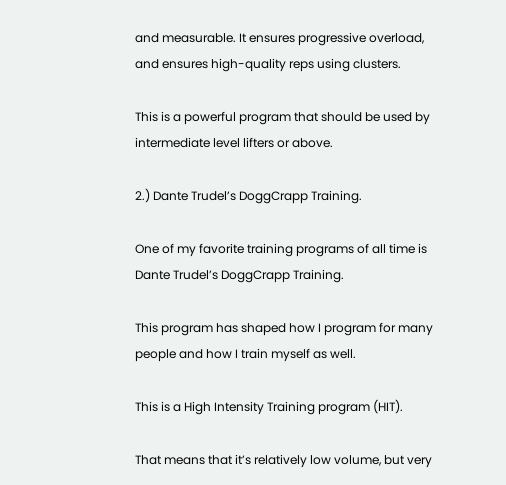and measurable. It ensures progressive overload, and ensures high-quality reps using clusters.

This is a powerful program that should be used by intermediate level lifters or above.

2.) Dante Trudel’s DoggCrapp Training.

One of my favorite training programs of all time is Dante Trudel’s DoggCrapp Training.

This program has shaped how I program for many people and how I train myself as well.

This is a High Intensity Training program (HIT).

That means that it’s relatively low volume, but very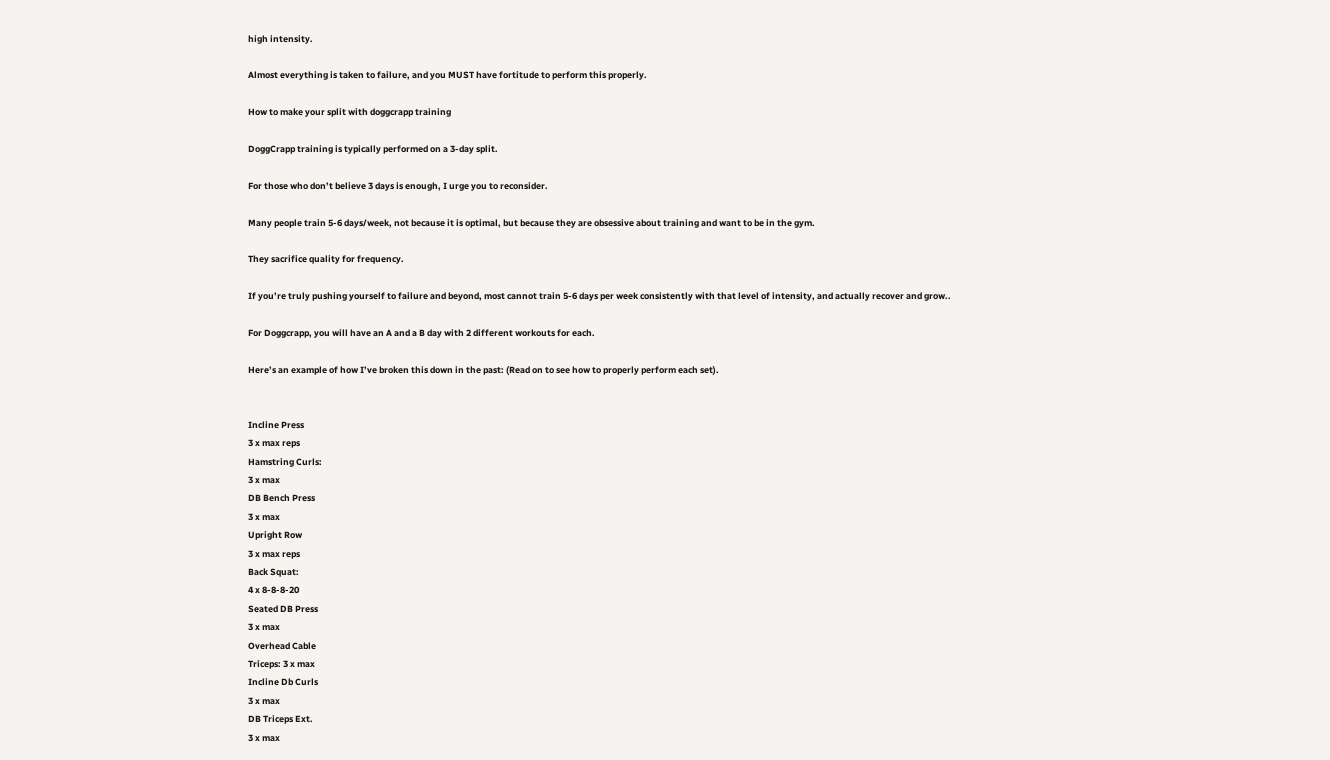high intensity.

Almost everything is taken to failure, and you MUST have fortitude to perform this properly.

How to make your split with doggcrapp training

DoggCrapp training is typically performed on a 3-day split.

For those who don’t believe 3 days is enough, I urge you to reconsider.

Many people train 5-6 days/week, not because it is optimal, but because they are obsessive about training and want to be in the gym.

They sacrifice quality for frequency.

If you’re truly pushing yourself to failure and beyond, most cannot train 5-6 days per week consistently with that level of intensity, and actually recover and grow..

For Doggcrapp, you will have an A and a B day with 2 different workouts for each.

Here’s an example of how I’ve broken this down in the past: (Read on to see how to properly perform each set).


Incline Press
3 x max reps
Hamstring Curls:
3 x max
DB Bench Press
3 x max
Upright Row
3 x max reps
Back Squat:
4 x 8-8-8-20
Seated DB Press
3 x max
Overhead Cable
Triceps: 3 x max
Incline Db Curls
3 x max
DB Triceps Ext.
3 x max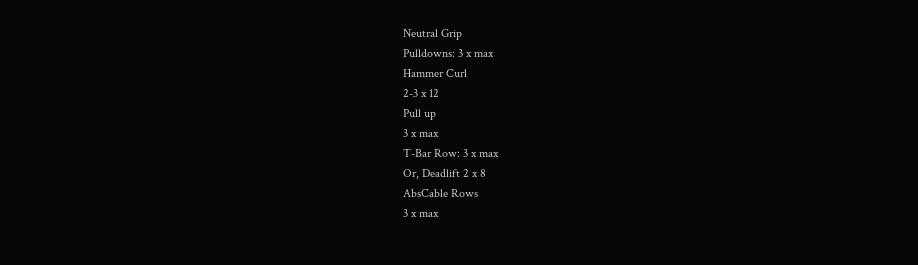Neutral Grip
Pulldowns: 3 x max
Hammer Curl
2-3 x 12
Pull up
3 x max
T-Bar Row: 3 x max
Or, Deadlift 2 x 8
AbsCable Rows
3 x max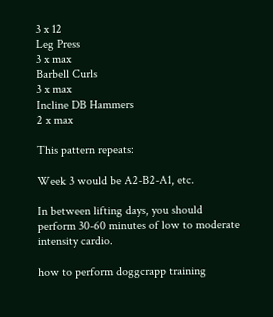3 x 12
Leg Press
3 x max
Barbell Curls
3 x max
Incline DB Hammers
2 x max

This pattern repeats:

Week 3 would be A2-B2-A1, etc.

In between lifting days, you should perform 30-60 minutes of low to moderate intensity cardio.

how to perform doggcrapp training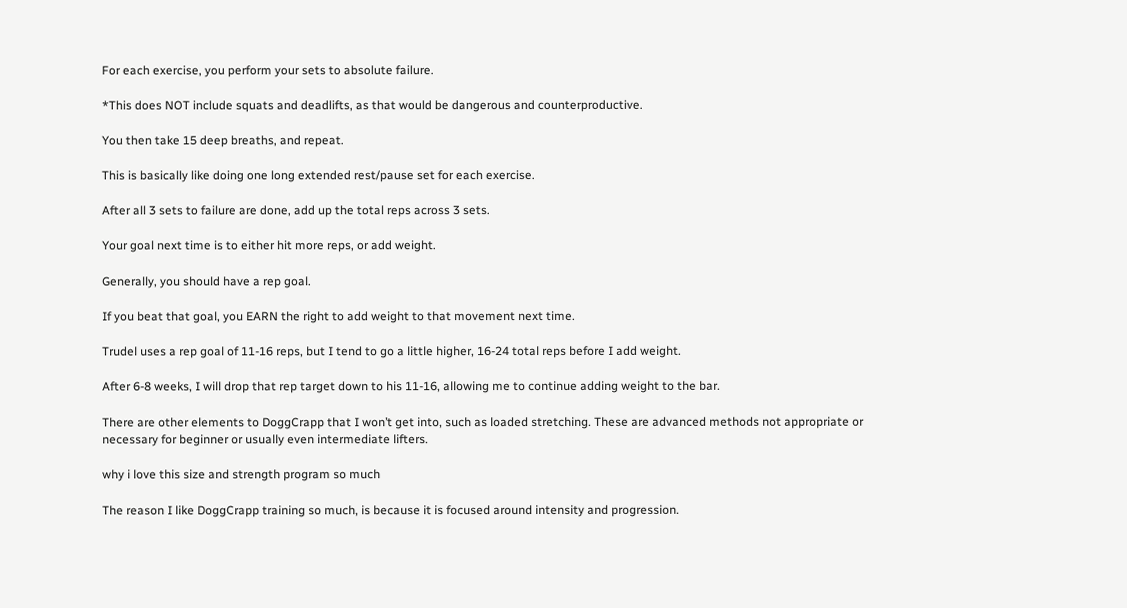For each exercise, you perform your sets to absolute failure.

*This does NOT include squats and deadlifts, as that would be dangerous and counterproductive.

You then take 15 deep breaths, and repeat.

This is basically like doing one long extended rest/pause set for each exercise.

After all 3 sets to failure are done, add up the total reps across 3 sets.

Your goal next time is to either hit more reps, or add weight.

Generally, you should have a rep goal.

If you beat that goal, you EARN the right to add weight to that movement next time.

Trudel uses a rep goal of 11-16 reps, but I tend to go a little higher, 16-24 total reps before I add weight.

After 6-8 weeks, I will drop that rep target down to his 11-16, allowing me to continue adding weight to the bar.

There are other elements to DoggCrapp that I won’t get into, such as loaded stretching. These are advanced methods not appropriate or necessary for beginner or usually even intermediate lifters.

why i love this size and strength program so much

The reason I like DoggCrapp training so much, is because it is focused around intensity and progression.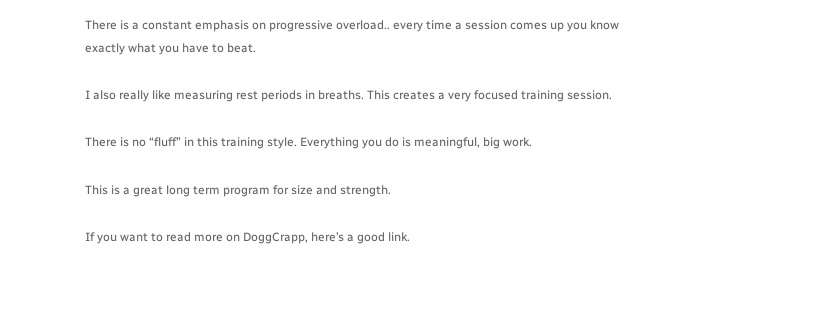There is a constant emphasis on progressive overload.. every time a session comes up you know exactly what you have to beat.

I also really like measuring rest periods in breaths. This creates a very focused training session.

There is no “fluff” in this training style. Everything you do is meaningful, big work.

This is a great long term program for size and strength.

If you want to read more on DoggCrapp, here’s a good link.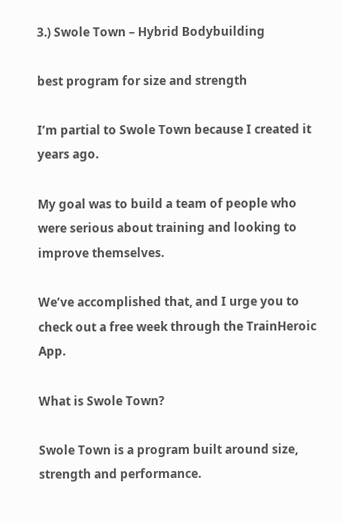3.) Swole Town – Hybrid Bodybuilding

best program for size and strength

I’m partial to Swole Town because I created it years ago.

My goal was to build a team of people who were serious about training and looking to improve themselves.

We’ve accomplished that, and I urge you to check out a free week through the TrainHeroic App.

What is Swole Town?

Swole Town is a program built around size, strength and performance.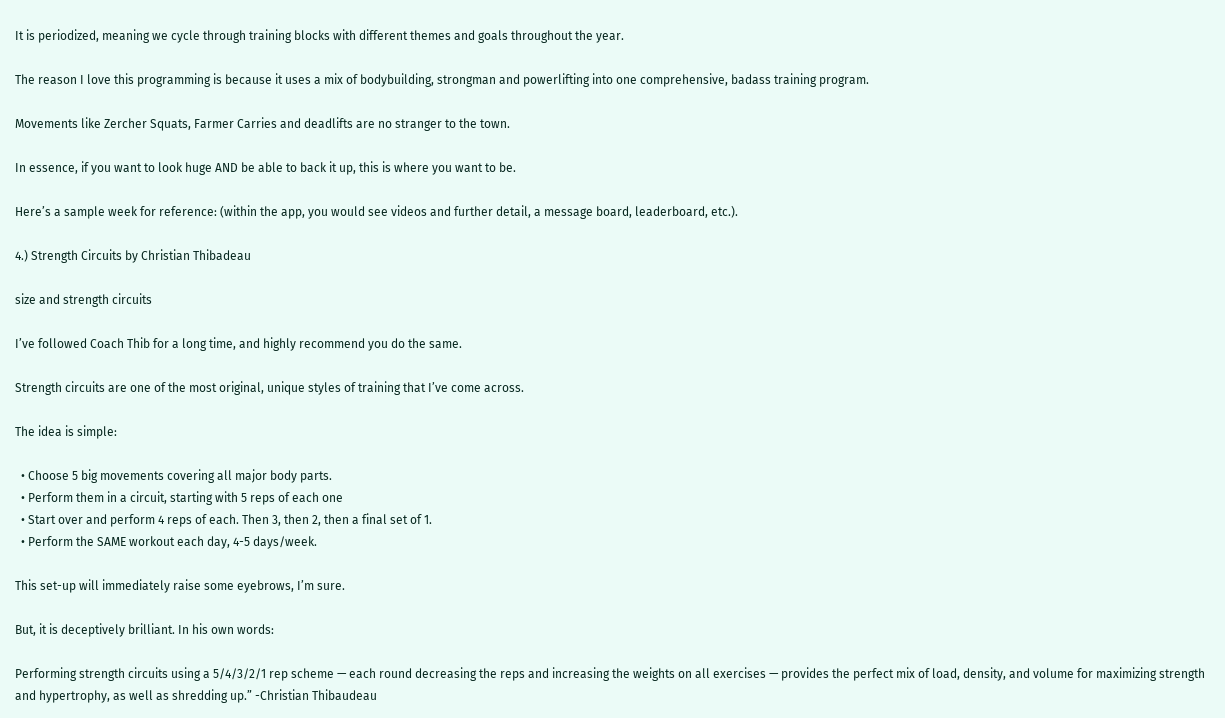It is periodized, meaning we cycle through training blocks with different themes and goals throughout the year.

The reason I love this programming is because it uses a mix of bodybuilding, strongman and powerlifting into one comprehensive, badass training program.

Movements like Zercher Squats, Farmer Carries and deadlifts are no stranger to the town.

In essence, if you want to look huge AND be able to back it up, this is where you want to be.

Here’s a sample week for reference: (within the app, you would see videos and further detail, a message board, leaderboard, etc.).

4.) Strength Circuits by Christian Thibadeau

size and strength circuits

I’ve followed Coach Thib for a long time, and highly recommend you do the same.

Strength circuits are one of the most original, unique styles of training that I’ve come across.

The idea is simple:

  • Choose 5 big movements covering all major body parts.
  • Perform them in a circuit, starting with 5 reps of each one
  • Start over and perform 4 reps of each. Then 3, then 2, then a final set of 1.
  • Perform the SAME workout each day, 4-5 days/week.

This set-up will immediately raise some eyebrows, I’m sure.

But, it is deceptively brilliant. In his own words:

Performing strength circuits using a 5/4/3/2/1 rep scheme — each round decreasing the reps and increasing the weights on all exercises — provides the perfect mix of load, density, and volume for maximizing strength and hypertrophy, as well as shredding up.” -Christian Thibaudeau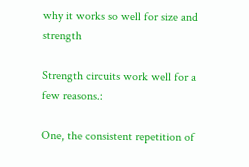why it works so well for size and strength

Strength circuits work well for a few reasons.:

One, the consistent repetition of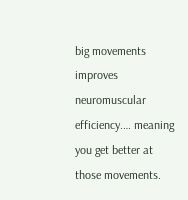big movements improves neuromuscular efficiency.… meaning you get better at those movements.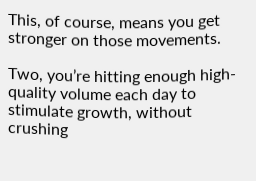This, of course, means you get stronger on those movements.

Two, you’re hitting enough high-quality volume each day to stimulate growth, without crushing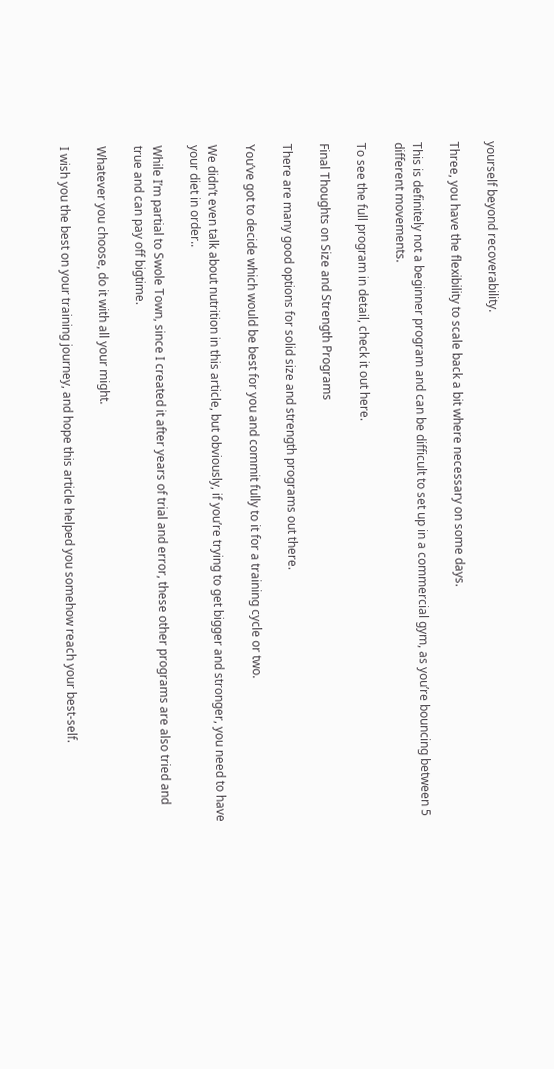yourself beyond recoverability.

Three, you have the flexibility to scale back a bit where necessary on some days.

This is definitely not a beginner program and can be difficult to set up in a commercial gym, as you’re bouncing between 5 different movements.

To see the full program in detail, check it out here.

Final Thoughts on Size and Strength Programs

There are many good options for solid size and strength programs out there.

You’ve got to decide which would be best for you and commit fully to it for a training cycle or two.

We didn’t even talk about nutrition in this article, but obviously, if you’re trying to get bigger and stronger, you need to have your diet in order..

While I’m partial to Swole Town, since I created it after years of trial and error, these other programs are also tried and true and can pay off bigtime.

Whatever you choose, do it with all your might.

I wish you the best on your training journey, and hope this article helped you somehow reach your best-self.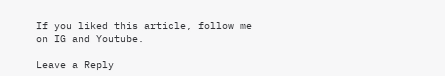If you liked this article, follow me on IG and Youtube.

Leave a Reply